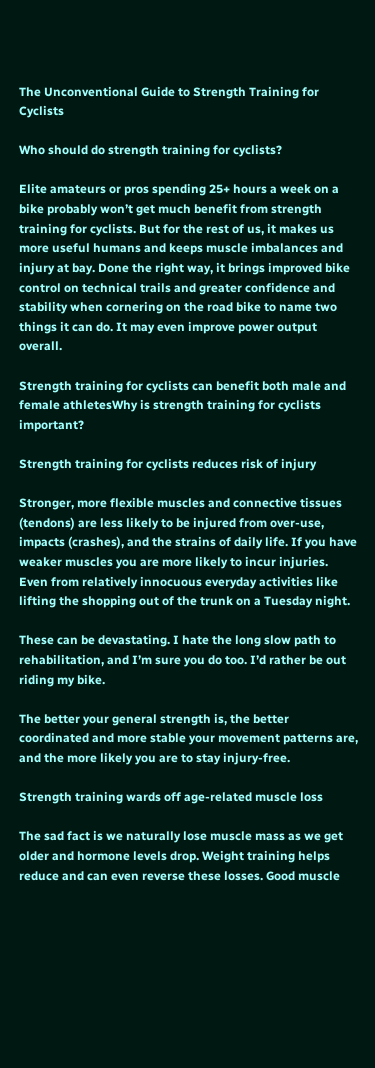The Unconventional Guide to Strength Training for Cyclists

Who should do strength training for cyclists?

Elite amateurs or pros spending 25+ hours a week on a bike probably won’t get much benefit from strength training for cyclists. But for the rest of us, it makes us more useful humans and keeps muscle imbalances and injury at bay. Done the right way, it brings improved bike control on technical trails and greater confidence and stability when cornering on the road bike to name two things it can do. It may even improve power output overall.

Strength training for cyclists can benefit both male and female athletesWhy is strength training for cyclists important?

Strength training for cyclists reduces risk of injury

Stronger, more flexible muscles and connective tissues (tendons) are less likely to be injured from over-use, impacts (crashes), and the strains of daily life. If you have weaker muscles you are more likely to incur injuries. Even from relatively innocuous everyday activities like lifting the shopping out of the trunk on a Tuesday night.

These can be devastating. I hate the long slow path to rehabilitation, and I’m sure you do too. I’d rather be out riding my bike.

The better your general strength is, the better coordinated and more stable your movement patterns are, and the more likely you are to stay injury-free.

Strength training wards off age-related muscle loss

The sad fact is we naturally lose muscle mass as we get older and hormone levels drop. Weight training helps reduce and can even reverse these losses. Good muscle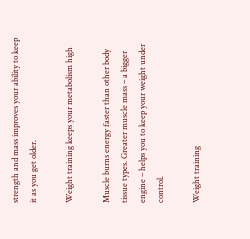strength and mass improves your ability to keep it as you get older.

Weight training keeps your metabolism high

Muscle burns energy faster than other body tissue types. Greater muscle mass – a bigger engine – helps you to keep your weight under control.

Weight training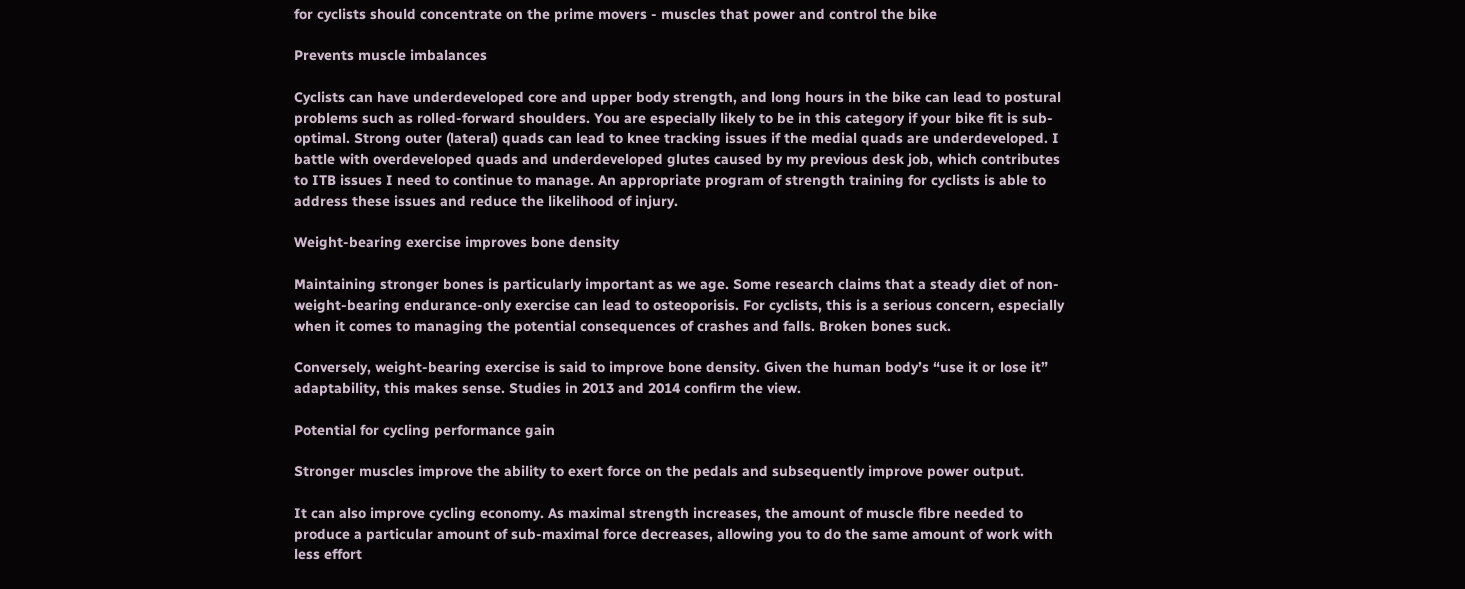for cyclists should concentrate on the prime movers - muscles that power and control the bike

Prevents muscle imbalances

Cyclists can have underdeveloped core and upper body strength, and long hours in the bike can lead to postural problems such as rolled-forward shoulders. You are especially likely to be in this category if your bike fit is sub-optimal. Strong outer (lateral) quads can lead to knee tracking issues if the medial quads are underdeveloped. I battle with overdeveloped quads and underdeveloped glutes caused by my previous desk job, which contributes to ITB issues I need to continue to manage. An appropriate program of strength training for cyclists is able to address these issues and reduce the likelihood of injury.

Weight-bearing exercise improves bone density

Maintaining stronger bones is particularly important as we age. Some research claims that a steady diet of non-weight-bearing endurance-only exercise can lead to osteoporisis. For cyclists, this is a serious concern, especially when it comes to managing the potential consequences of crashes and falls. Broken bones suck.

Conversely, weight-bearing exercise is said to improve bone density. Given the human body’s “use it or lose it” adaptability, this makes sense. Studies in 2013 and 2014 confirm the view.

Potential for cycling performance gain

Stronger muscles improve the ability to exert force on the pedals and subsequently improve power output.

It can also improve cycling economy. As maximal strength increases, the amount of muscle fibre needed to produce a particular amount of sub-maximal force decreases, allowing you to do the same amount of work with less effort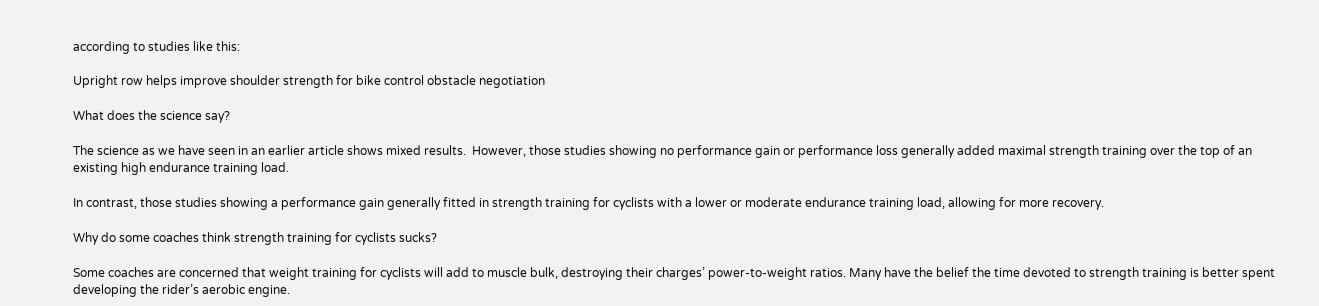according to studies like this:

Upright row helps improve shoulder strength for bike control obstacle negotiation

What does the science say?

The science as we have seen in an earlier article shows mixed results.  However, those studies showing no performance gain or performance loss generally added maximal strength training over the top of an existing high endurance training load.

In contrast, those studies showing a performance gain generally fitted in strength training for cyclists with a lower or moderate endurance training load, allowing for more recovery.

Why do some coaches think strength training for cyclists sucks?

Some coaches are concerned that weight training for cyclists will add to muscle bulk, destroying their charges’ power-to-weight ratios. Many have the belief the time devoted to strength training is better spent developing the rider’s aerobic engine.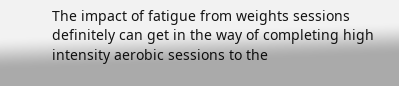The impact of fatigue from weights sessions definitely can get in the way of completing high intensity aerobic sessions to the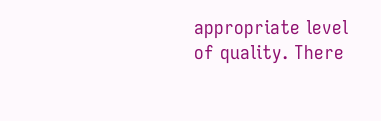appropriate level of quality. There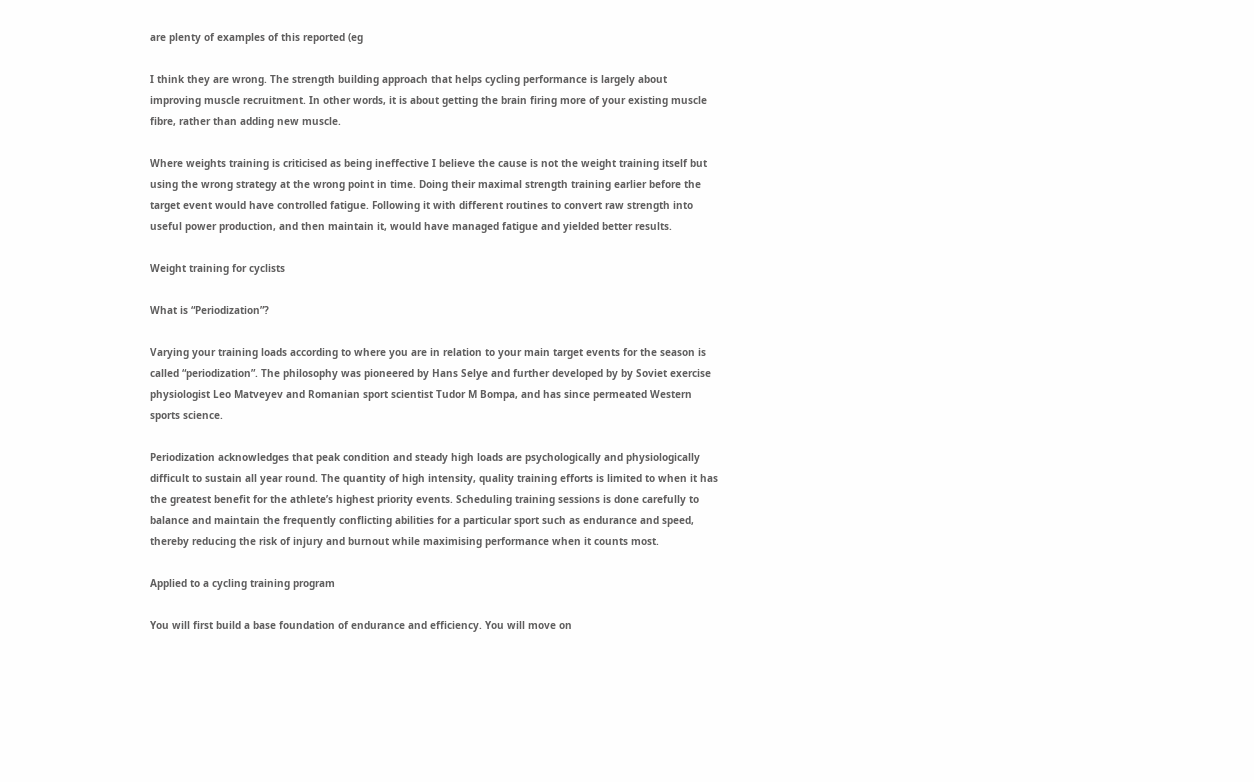are plenty of examples of this reported (eg

I think they are wrong. The strength building approach that helps cycling performance is largely about improving muscle recruitment. In other words, it is about getting the brain firing more of your existing muscle fibre, rather than adding new muscle.

Where weights training is criticised as being ineffective I believe the cause is not the weight training itself but using the wrong strategy at the wrong point in time. Doing their maximal strength training earlier before the target event would have controlled fatigue. Following it with different routines to convert raw strength into useful power production, and then maintain it, would have managed fatigue and yielded better results.

Weight training for cyclists

What is “Periodization”?

Varying your training loads according to where you are in relation to your main target events for the season is called “periodization”. The philosophy was pioneered by Hans Selye and further developed by by Soviet exercise physiologist Leo Matveyev and Romanian sport scientist Tudor M Bompa, and has since permeated Western sports science.

Periodization acknowledges that peak condition and steady high loads are psychologically and physiologically difficult to sustain all year round. The quantity of high intensity, quality training efforts is limited to when it has the greatest benefit for the athlete’s highest priority events. Scheduling training sessions is done carefully to balance and maintain the frequently conflicting abilities for a particular sport such as endurance and speed, thereby reducing the risk of injury and burnout while maximising performance when it counts most.

Applied to a cycling training program

You will first build a base foundation of endurance and efficiency. You will move on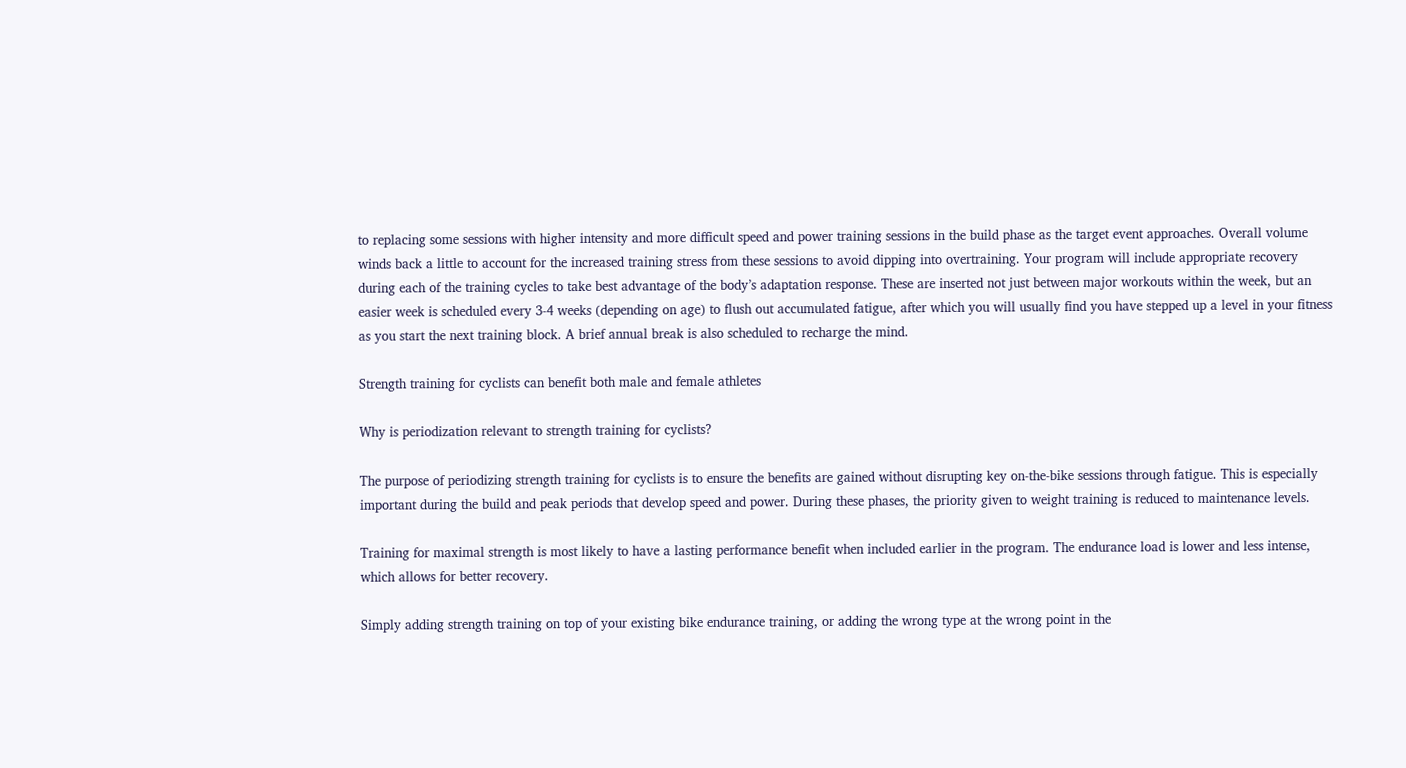to replacing some sessions with higher intensity and more difficult speed and power training sessions in the build phase as the target event approaches. Overall volume winds back a little to account for the increased training stress from these sessions to avoid dipping into overtraining. Your program will include appropriate recovery during each of the training cycles to take best advantage of the body’s adaptation response. These are inserted not just between major workouts within the week, but an easier week is scheduled every 3-4 weeks (depending on age) to flush out accumulated fatigue, after which you will usually find you have stepped up a level in your fitness as you start the next training block. A brief annual break is also scheduled to recharge the mind.

Strength training for cyclists can benefit both male and female athletes

Why is periodization relevant to strength training for cyclists?

The purpose of periodizing strength training for cyclists is to ensure the benefits are gained without disrupting key on-the-bike sessions through fatigue. This is especially important during the build and peak periods that develop speed and power. During these phases, the priority given to weight training is reduced to maintenance levels.

Training for maximal strength is most likely to have a lasting performance benefit when included earlier in the program. The endurance load is lower and less intense, which allows for better recovery.

Simply adding strength training on top of your existing bike endurance training, or adding the wrong type at the wrong point in the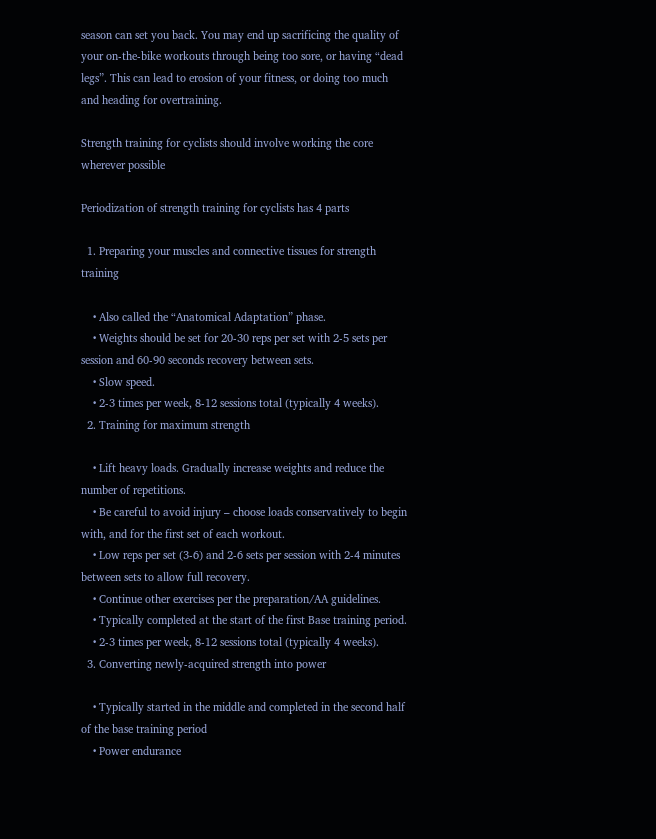season can set you back. You may end up sacrificing the quality of your on-the-bike workouts through being too sore, or having “dead legs”. This can lead to erosion of your fitness, or doing too much and heading for overtraining.

Strength training for cyclists should involve working the core wherever possible

Periodization of strength training for cyclists has 4 parts

  1. Preparing your muscles and connective tissues for strength training

    • Also called the “Anatomical Adaptation” phase.
    • Weights should be set for 20-30 reps per set with 2-5 sets per session and 60-90 seconds recovery between sets.
    • Slow speed.
    • 2-3 times per week, 8-12 sessions total (typically 4 weeks).
  2. Training for maximum strength

    • Lift heavy loads. Gradually increase weights and reduce the number of repetitions.
    • Be careful to avoid injury – choose loads conservatively to begin with, and for the first set of each workout.
    • Low reps per set (3-6) and 2-6 sets per session with 2-4 minutes between sets to allow full recovery.
    • Continue other exercises per the preparation/AA guidelines.
    • Typically completed at the start of the first Base training period.
    • 2-3 times per week, 8-12 sessions total (typically 4 weeks).
  3. Converting newly-acquired strength into power

    • Typically started in the middle and completed in the second half of the base training period
    • Power endurance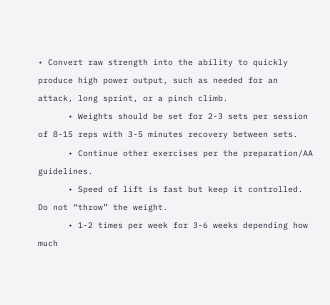• Convert raw strength into the ability to quickly produce high power output, such as needed for an attack, long sprint, or a pinch climb.
      • Weights should be set for 2-3 sets per session of 8-15 reps with 3-5 minutes recovery between sets.
      • Continue other exercises per the preparation/AA guidelines.
      • Speed of lift is fast but keep it controlled. Do not “throw” the weight.
      • 1-2 times per week for 3-6 weeks depending how much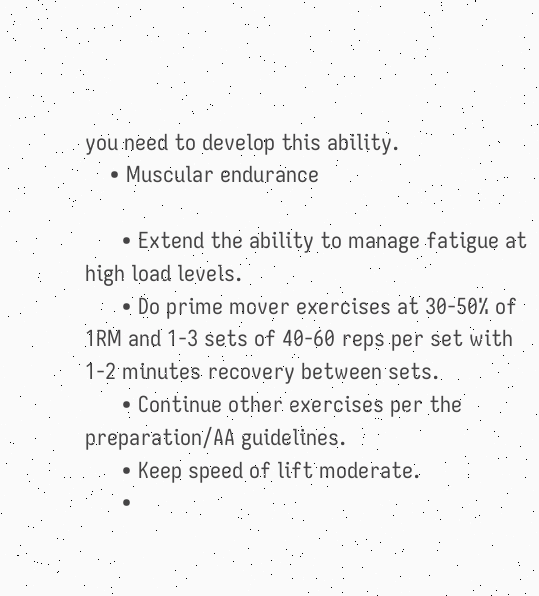you need to develop this ability.
    • Muscular endurance

      • Extend the ability to manage fatigue at high load levels.
      • Do prime mover exercises at 30-50% of 1RM and 1-3 sets of 40-60 reps per set with 1-2 minutes recovery between sets.
      • Continue other exercises per the preparation/AA guidelines.
      • Keep speed of lift moderate.
      •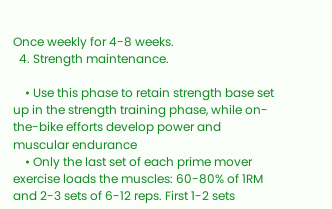Once weekly for 4-8 weeks.
  4. Strength maintenance.

    • Use this phase to retain strength base set up in the strength training phase, while on-the-bike efforts develop power and muscular endurance
    • Only the last set of each prime mover exercise loads the muscles: 60-80% of 1RM and 2-3 sets of 6-12 reps. First 1-2 sets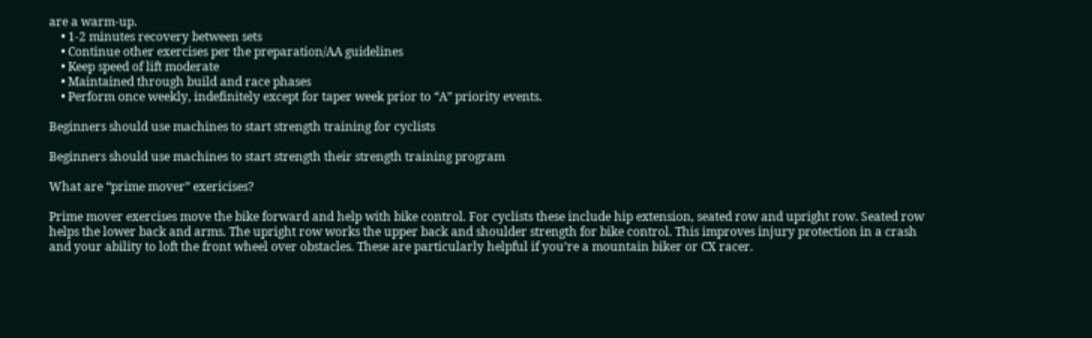are a warm-up.
    • 1-2 minutes recovery between sets
    • Continue other exercises per the preparation/AA guidelines
    • Keep speed of lift moderate
    • Maintained through build and race phases
    • Perform once weekly, indefinitely except for taper week prior to “A” priority events.

Beginners should use machines to start strength training for cyclists

Beginners should use machines to start strength their strength training program

What are “prime mover” exericises?

Prime mover exercises move the bike forward and help with bike control. For cyclists these include hip extension, seated row and upright row. Seated row helps the lower back and arms. The upright row works the upper back and shoulder strength for bike control. This improves injury protection in a crash and your ability to loft the front wheel over obstacles. These are particularly helpful if you’re a mountain biker or CX racer.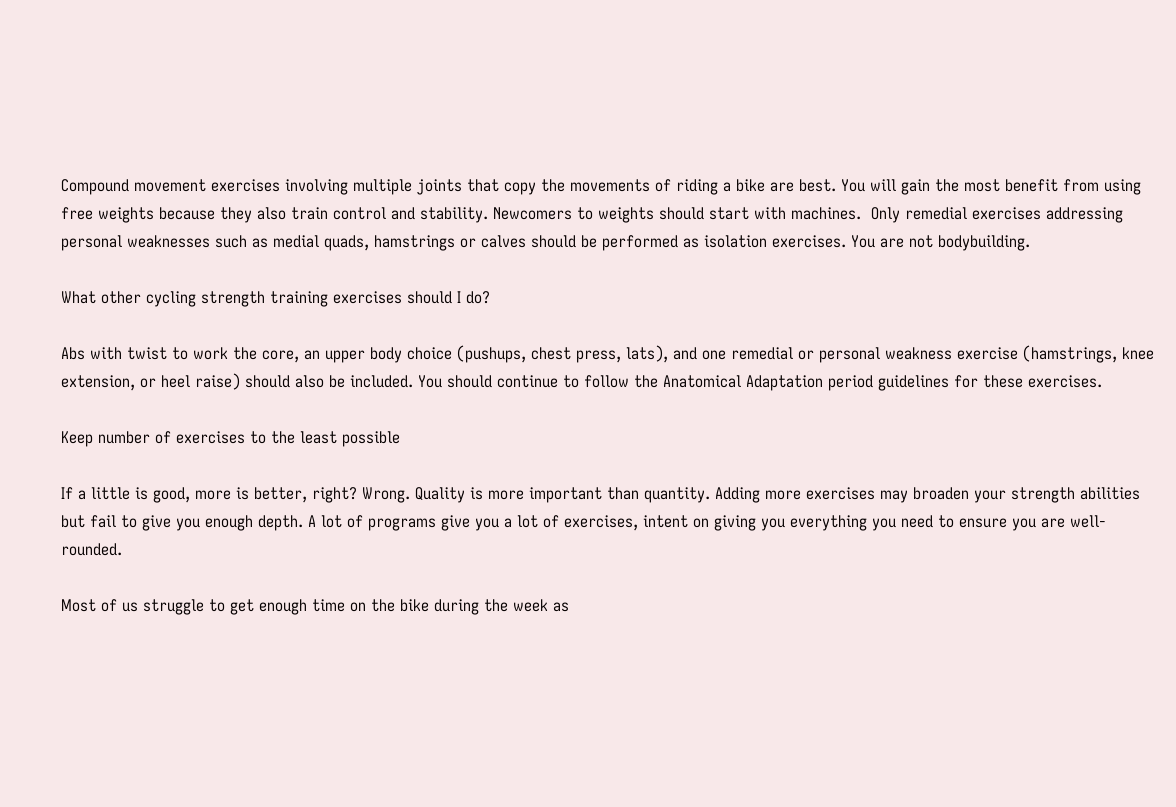Compound movement exercises involving multiple joints that copy the movements of riding a bike are best. You will gain the most benefit from using free weights because they also train control and stability. Newcomers to weights should start with machines.  Only remedial exercises addressing personal weaknesses such as medial quads, hamstrings or calves should be performed as isolation exercises. You are not bodybuilding.

What other cycling strength training exercises should I do?

Abs with twist to work the core, an upper body choice (pushups, chest press, lats), and one remedial or personal weakness exercise (hamstrings, knee extension, or heel raise) should also be included. You should continue to follow the Anatomical Adaptation period guidelines for these exercises.

Keep number of exercises to the least possible

If a little is good, more is better, right? Wrong. Quality is more important than quantity. Adding more exercises may broaden your strength abilities but fail to give you enough depth. A lot of programs give you a lot of exercises, intent on giving you everything you need to ensure you are well-rounded.

Most of us struggle to get enough time on the bike during the week as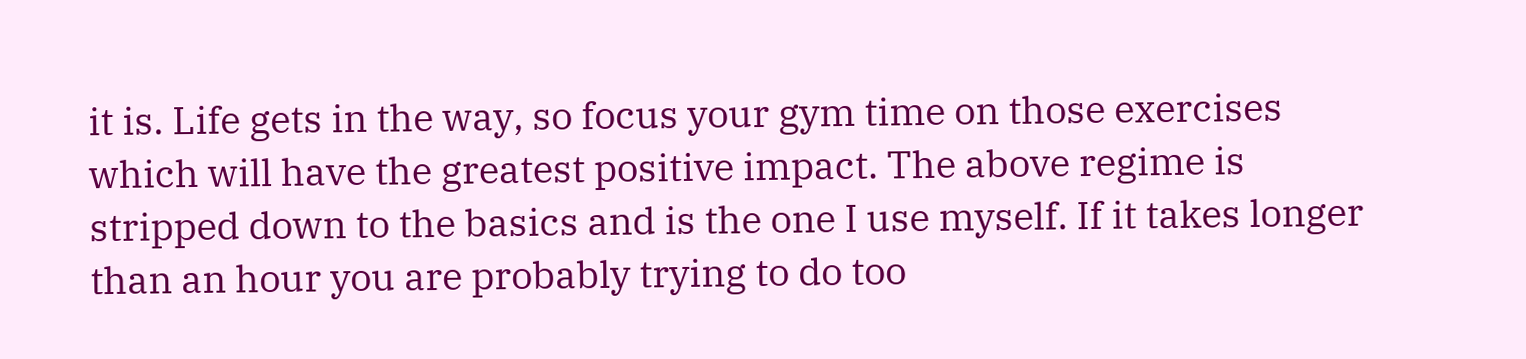it is. Life gets in the way, so focus your gym time on those exercises which will have the greatest positive impact. The above regime is stripped down to the basics and is the one I use myself. If it takes longer than an hour you are probably trying to do too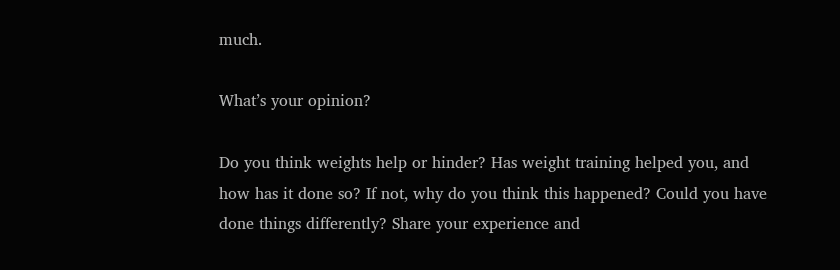much.

What’s your opinion?

Do you think weights help or hinder? Has weight training helped you, and how has it done so? If not, why do you think this happened? Could you have done things differently? Share your experience and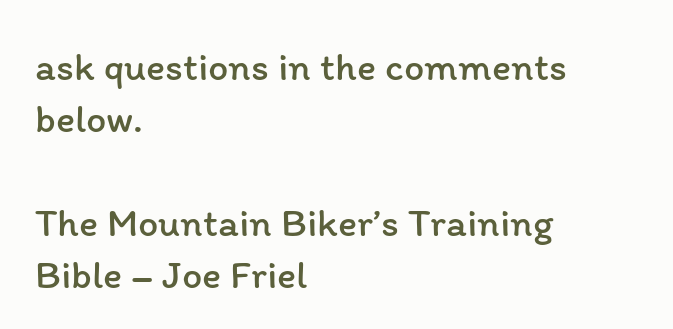ask questions in the comments below.

The Mountain Biker’s Training Bible – Joe Friel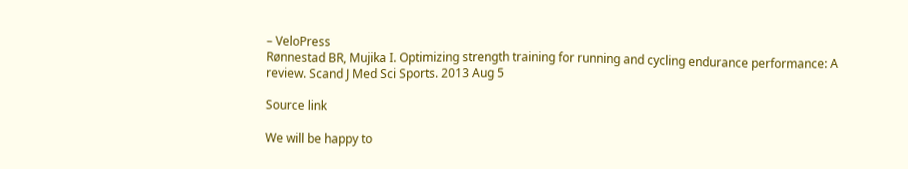– VeloPress
Rønnestad BR, Mujika I. Optimizing strength training for running and cycling endurance performance: A review. Scand J Med Sci Sports. 2013 Aug 5

Source link

We will be happy to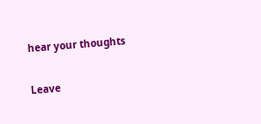hear your thoughts

Leave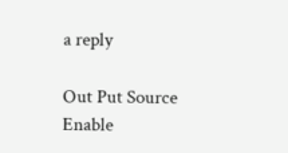a reply

Out Put Source
Enable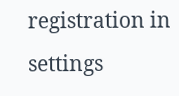registration in settings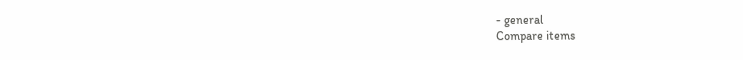- general
Compare items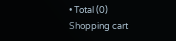• Total (0)
Shopping cart